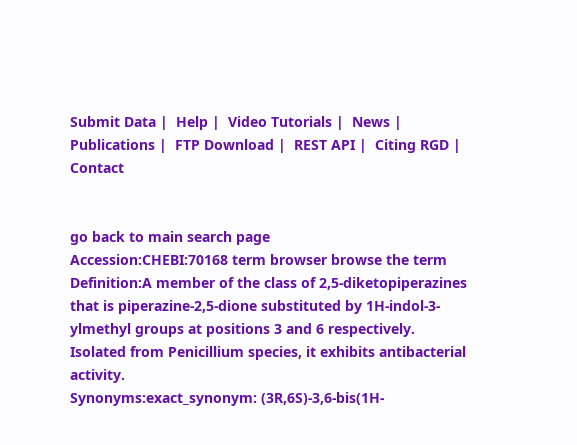Submit Data |  Help |  Video Tutorials |  News |  Publications |  FTP Download |  REST API |  Citing RGD |  Contact


go back to main search page
Accession:CHEBI:70168 term browser browse the term
Definition:A member of the class of 2,5-diketopiperazines that is piperazine-2,5-dione substituted by 1H-indol-3-ylmethyl groups at positions 3 and 6 respectively. Isolated from Penicillium species, it exhibits antibacterial activity.
Synonyms:exact_synonym: (3R,6S)-3,6-bis(1H-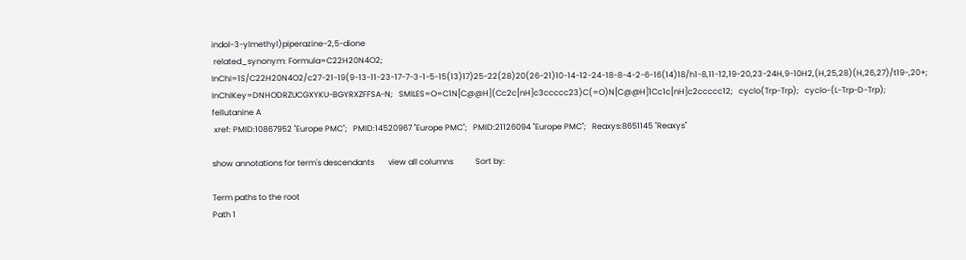indol-3-ylmethyl)piperazine-2,5-dione
 related_synonym: Formula=C22H20N4O2;   InChI=1S/C22H20N4O2/c27-21-19(9-13-11-23-17-7-3-1-5-15(13)17)25-22(28)20(26-21)10-14-12-24-18-8-4-2-6-16(14)18/h1-8,11-12,19-20,23-24H,9-10H2,(H,25,28)(H,26,27)/t19-,20+;   InChIKey=DNHODRZUCGXYKU-BGYRXZFFSA-N;   SMILES=O=C1N[C@@H](Cc2c[nH]c3ccccc23)C(=O)N[C@@H]1Cc1c[nH]c2ccccc12;   cyclo(Trp-Trp);   cyclo-(L-Trp-D-Trp);   fellutanine A
 xref: PMID:10867952 "Europe PMC";   PMID:14520967 "Europe PMC";   PMID:21126094 "Europe PMC";   Reaxys:8651145 "Reaxys"

show annotations for term's descendants       view all columns           Sort by:

Term paths to the root
Path 1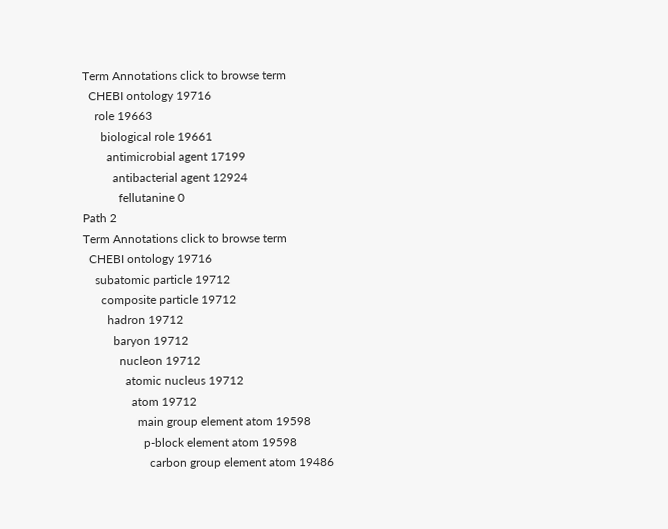Term Annotations click to browse term
  CHEBI ontology 19716
    role 19663
      biological role 19661
        antimicrobial agent 17199
          antibacterial agent 12924
            fellutanine 0
Path 2
Term Annotations click to browse term
  CHEBI ontology 19716
    subatomic particle 19712
      composite particle 19712
        hadron 19712
          baryon 19712
            nucleon 19712
              atomic nucleus 19712
                atom 19712
                  main group element atom 19598
                    p-block element atom 19598
                      carbon group element atom 19486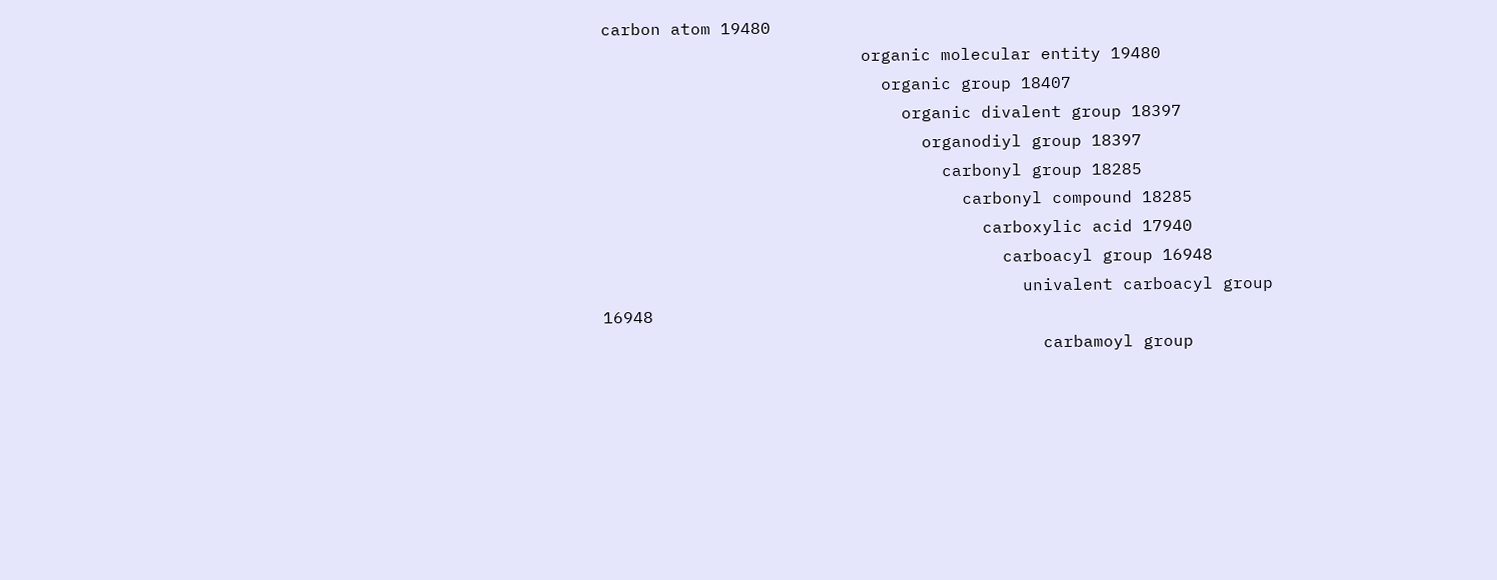carbon atom 19480
                          organic molecular entity 19480
                            organic group 18407
                              organic divalent group 18397
                                organodiyl group 18397
                                  carbonyl group 18285
                                    carbonyl compound 18285
                                      carboxylic acid 17940
                                        carboacyl group 16948
                                          univalent carboacyl group 16948
                                            carbamoyl group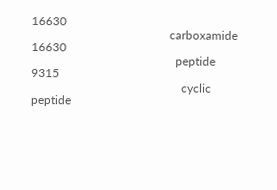16630
                                              carboxamide 16630
                                                peptide 9315
                                                  cyclic peptide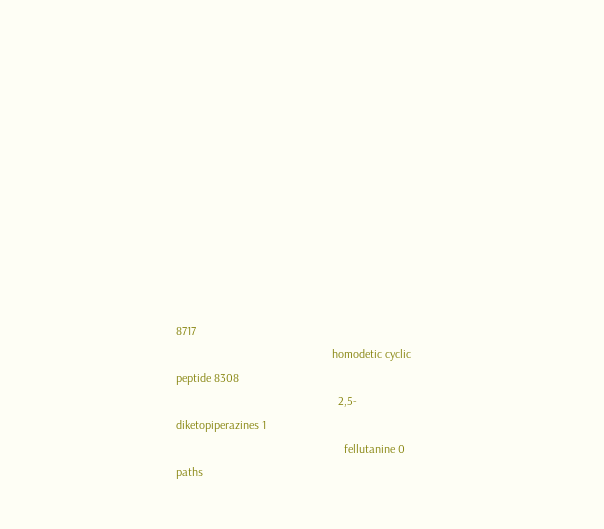8717
                                                    homodetic cyclic peptide 8308
                                                      2,5-diketopiperazines 1
                                                        fellutanine 0
paths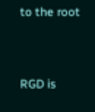to the root


RGD is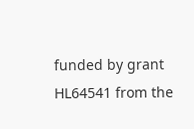funded by grant HL64541 from the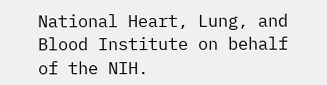National Heart, Lung, and Blood Institute on behalf of the NIH.